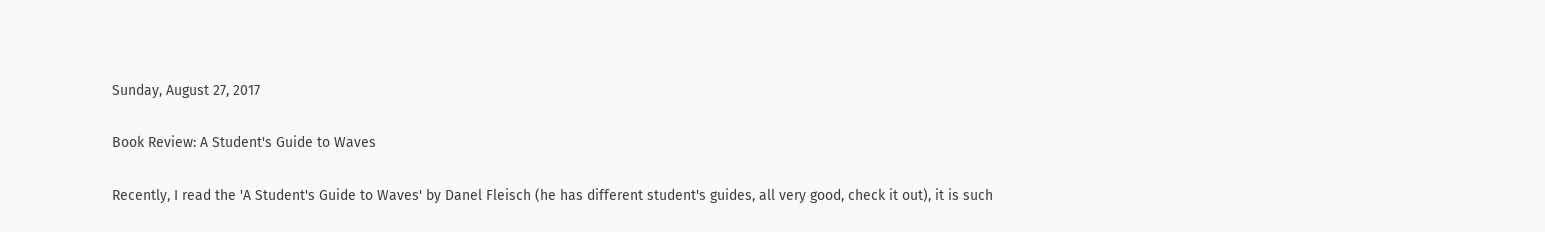Sunday, August 27, 2017

Book Review: A Student's Guide to Waves

Recently, I read the 'A Student's Guide to Waves' by Danel Fleisch (he has different student's guides, all very good, check it out), it is such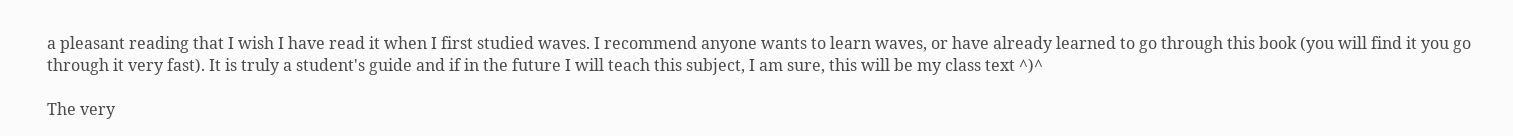a pleasant reading that I wish I have read it when I first studied waves. I recommend anyone wants to learn waves, or have already learned to go through this book (you will find it you go through it very fast). It is truly a student's guide and if in the future I will teach this subject, I am sure, this will be my class text ^)^

The very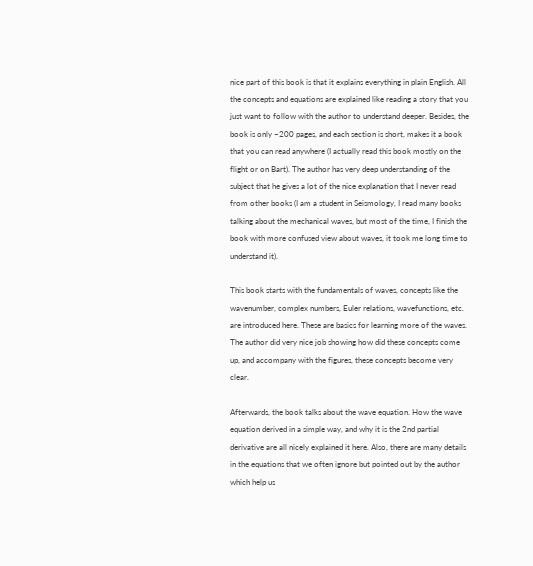nice part of this book is that it explains everything in plain English. All the concepts and equations are explained like reading a story that you just want to follow with the author to understand deeper. Besides, the book is only ~200 pages, and each section is short, makes it a book that you can read anywhere (I actually read this book mostly on the flight or on Bart). The author has very deep understanding of the subject that he gives a lot of the nice explanation that I never read from other books (I am a student in Seismology, I read many books talking about the mechanical waves, but most of the time, I finish the book with more confused view about waves, it took me long time to understand it).

This book starts with the fundamentals of waves, concepts like the wavenumber, complex numbers, Euler relations, wavefunctions, etc. are introduced here. These are basics for learning more of the waves. The author did very nice job showing how did these concepts come up, and accompany with the figures, these concepts become very clear.

Afterwards, the book talks about the wave equation. How the wave equation derived in a simple way, and why it is the 2nd partial derivative are all nicely explained it here. Also, there are many details in the equations that we often ignore but pointed out by the author which help us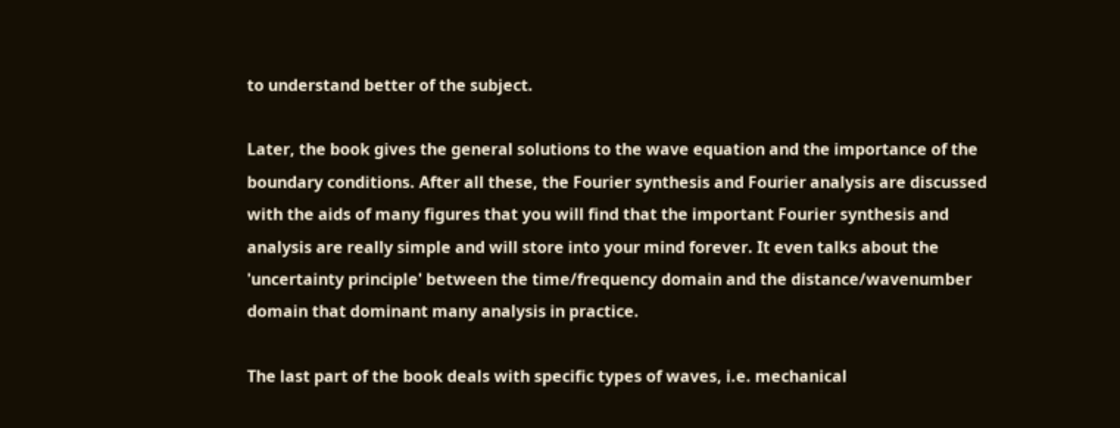to understand better of the subject.

Later, the book gives the general solutions to the wave equation and the importance of the boundary conditions. After all these, the Fourier synthesis and Fourier analysis are discussed with the aids of many figures that you will find that the important Fourier synthesis and analysis are really simple and will store into your mind forever. It even talks about the 'uncertainty principle' between the time/frequency domain and the distance/wavenumber domain that dominant many analysis in practice.

The last part of the book deals with specific types of waves, i.e. mechanical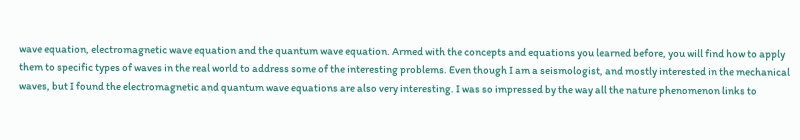wave equation, electromagnetic wave equation and the quantum wave equation. Armed with the concepts and equations you learned before, you will find how to apply them to specific types of waves in the real world to address some of the interesting problems. Even though I am a seismologist, and mostly interested in the mechanical waves, but I found the electromagnetic and quantum wave equations are also very interesting. I was so impressed by the way all the nature phenomenon links to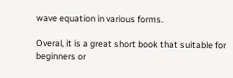wave equation in various forms.

Overal, it is a great short book that suitable for beginners or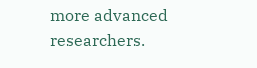more advanced researchers.